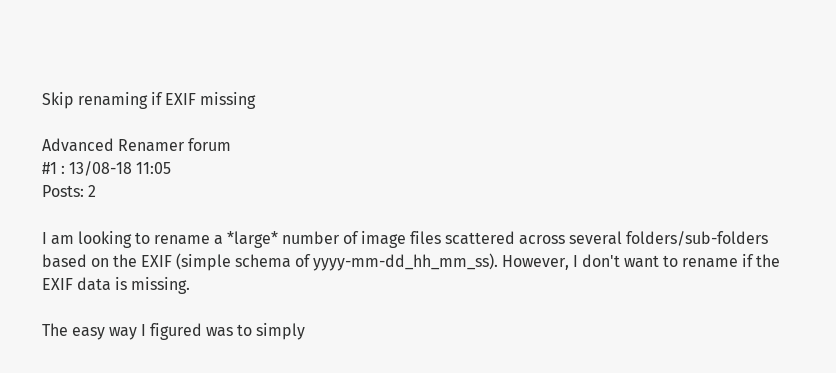Skip renaming if EXIF missing

Advanced Renamer forum
#1 : 13/08-18 11:05
Posts: 2

I am looking to rename a *large* number of image files scattered across several folders/sub-folders based on the EXIF (simple schema of yyyy-mm-dd_hh_mm_ss). However, I don't want to rename if the EXIF data is missing.

The easy way I figured was to simply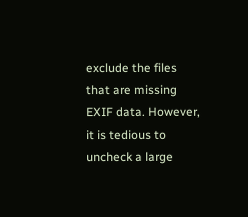exclude the files that are missing EXIF data. However, it is tedious to uncheck a large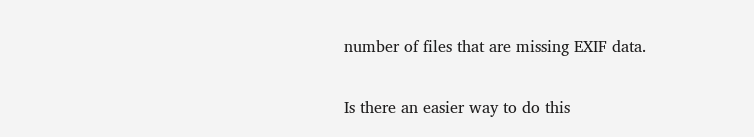number of files that are missing EXIF data.

Is there an easier way to do this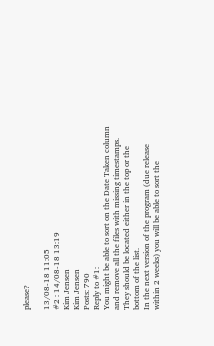please?

13/08-18 11:05
#2 : 14/08-18 13:19
Kim Jensen
Kim Jensen
Posts: 790
Reply to #1:
You might be able to sort on the Date Taken column and remove all the files with missing timestamps. They should be located either in the top or the bottom of the list.
In the next version of the program (due release within 2 weeks) you will be able to sort the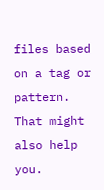files based on a tag or pattern. That might also help you.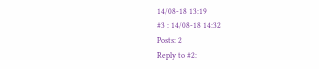14/08-18 13:19
#3 : 14/08-18 14:32
Posts: 2
Reply to #2: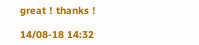great ! thanks !

14/08-18 14:32